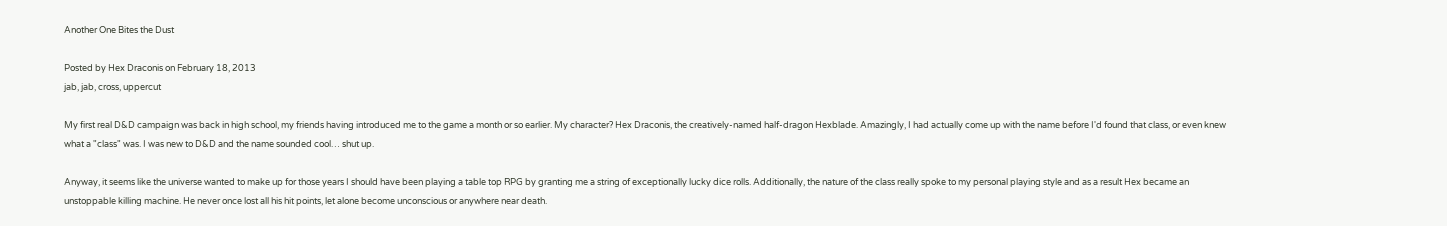Another One Bites the Dust

Posted by Hex Draconis on February 18, 2013
jab, jab, cross, uppercut

My first real D&D campaign was back in high school, my friends having introduced me to the game a month or so earlier. My character? Hex Draconis, the creatively-named half-dragon Hexblade. Amazingly, I had actually come up with the name before I'd found that class, or even knew what a "class" was. I was new to D&D and the name sounded cool… shut up.

Anyway, it seems like the universe wanted to make up for those years I should have been playing a table top RPG by granting me a string of exceptionally lucky dice rolls. Additionally, the nature of the class really spoke to my personal playing style and as a result Hex became an unstoppable killing machine. He never once lost all his hit points, let alone become unconscious or anywhere near death.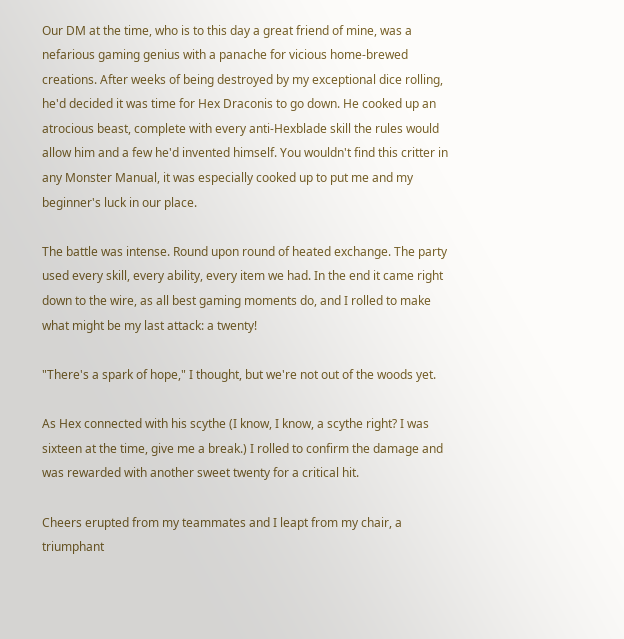Our DM at the time, who is to this day a great friend of mine, was a nefarious gaming genius with a panache for vicious home-brewed creations. After weeks of being destroyed by my exceptional dice rolling, he'd decided it was time for Hex Draconis to go down. He cooked up an atrocious beast, complete with every anti-Hexblade skill the rules would allow him and a few he'd invented himself. You wouldn't find this critter in any Monster Manual, it was especially cooked up to put me and my beginner's luck in our place.

The battle was intense. Round upon round of heated exchange. The party used every skill, every ability, every item we had. In the end it came right down to the wire, as all best gaming moments do, and I rolled to make what might be my last attack: a twenty!

"There's a spark of hope," I thought, but we're not out of the woods yet.

As Hex connected with his scythe (I know, I know, a scythe right? I was sixteen at the time, give me a break.) I rolled to confirm the damage and was rewarded with another sweet twenty for a critical hit.

Cheers erupted from my teammates and I leapt from my chair, a triumphant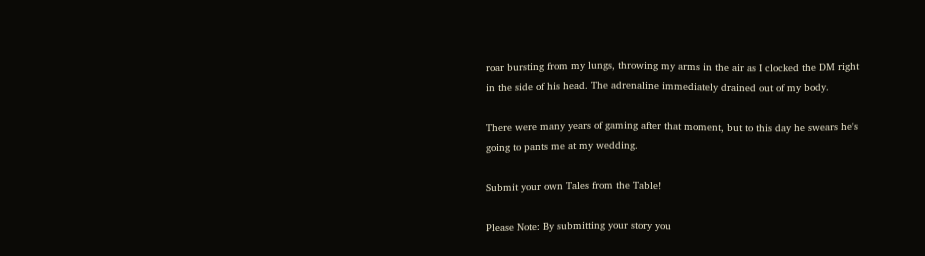roar bursting from my lungs, throwing my arms in the air as I clocked the DM right in the side of his head. The adrenaline immediately drained out of my body.

There were many years of gaming after that moment, but to this day he swears he's going to pants me at my wedding.

Submit your own Tales from the Table!

Please Note: By submitting your story you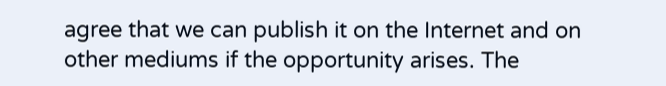agree that we can publish it on the Internet and on other mediums if the opportunity arises. The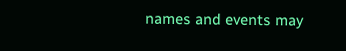names and events may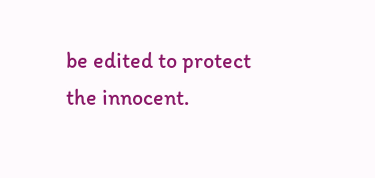be edited to protect the innocent.